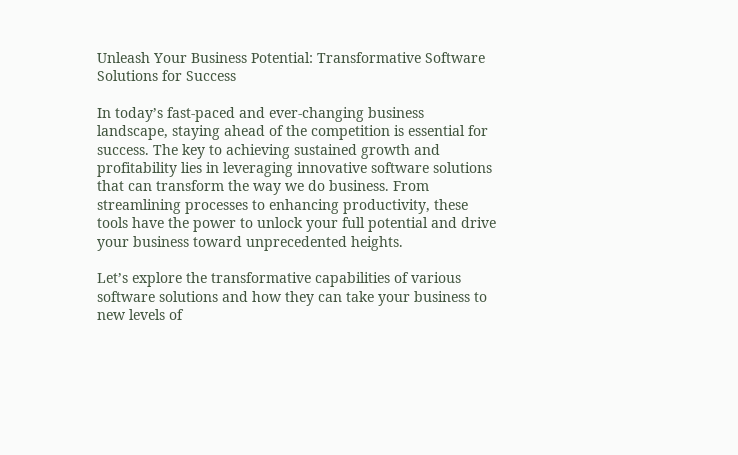Unleash Your Business Potential: Transformative Software Solutions for Success

In today’s fast-paced and ever-changing business landscape, staying ahead of the competition is essential for success. The key to achieving sustained growth and profitability lies in leveraging innovative software solutions that can transform the way we do business. From streamlining processes to enhancing productivity, these tools have the power to unlock your full potential and drive your business toward unprecedented heights.

Let’s explore the transformative capabilities of various software solutions and how they can take your business to new levels of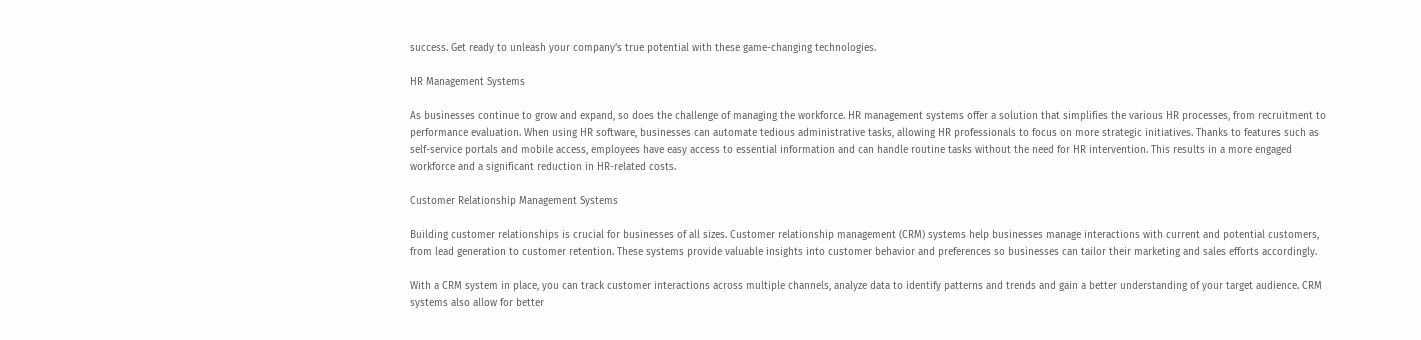success. Get ready to unleash your company’s true potential with these game-changing technologies.

HR Management Systems

As businesses continue to grow and expand, so does the challenge of managing the workforce. HR management systems offer a solution that simplifies the various HR processes, from recruitment to performance evaluation. When using HR software, businesses can automate tedious administrative tasks, allowing HR professionals to focus on more strategic initiatives. Thanks to features such as self-service portals and mobile access, employees have easy access to essential information and can handle routine tasks without the need for HR intervention. This results in a more engaged workforce and a significant reduction in HR-related costs.

Customer Relationship Management Systems

Building customer relationships is crucial for businesses of all sizes. Customer relationship management (CRM) systems help businesses manage interactions with current and potential customers, from lead generation to customer retention. These systems provide valuable insights into customer behavior and preferences so businesses can tailor their marketing and sales efforts accordingly.

With a CRM system in place, you can track customer interactions across multiple channels, analyze data to identify patterns and trends and gain a better understanding of your target audience. CRM systems also allow for better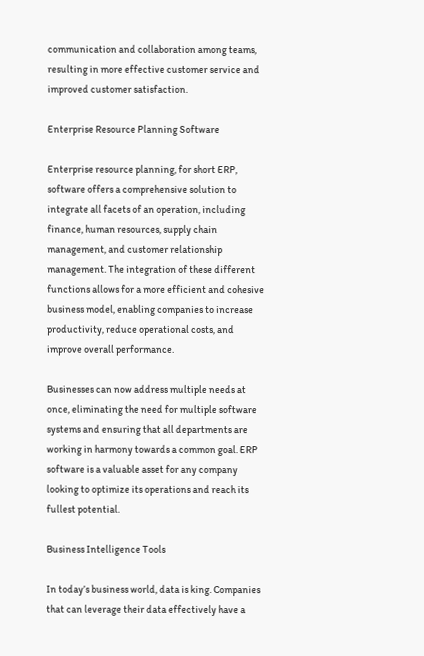communication and collaboration among teams, resulting in more effective customer service and improved customer satisfaction.

Enterprise Resource Planning Software

Enterprise resource planning, for short ERP, software offers a comprehensive solution to integrate all facets of an operation, including finance, human resources, supply chain management, and customer relationship management. The integration of these different functions allows for a more efficient and cohesive business model, enabling companies to increase productivity, reduce operational costs, and improve overall performance.

Businesses can now address multiple needs at once, eliminating the need for multiple software systems and ensuring that all departments are working in harmony towards a common goal. ERP software is a valuable asset for any company looking to optimize its operations and reach its fullest potential.

Business Intelligence Tools

In today’s business world, data is king. Companies that can leverage their data effectively have a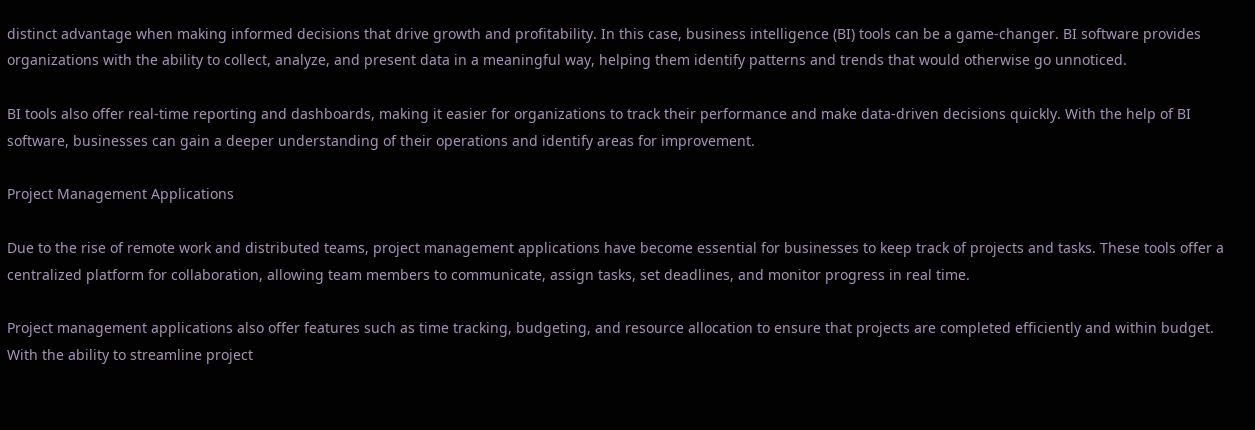distinct advantage when making informed decisions that drive growth and profitability. In this case, business intelligence (BI) tools can be a game-changer. BI software provides organizations with the ability to collect, analyze, and present data in a meaningful way, helping them identify patterns and trends that would otherwise go unnoticed.

BI tools also offer real-time reporting and dashboards, making it easier for organizations to track their performance and make data-driven decisions quickly. With the help of BI software, businesses can gain a deeper understanding of their operations and identify areas for improvement.

Project Management Applications

Due to the rise of remote work and distributed teams, project management applications have become essential for businesses to keep track of projects and tasks. These tools offer a centralized platform for collaboration, allowing team members to communicate, assign tasks, set deadlines, and monitor progress in real time.

Project management applications also offer features such as time tracking, budgeting, and resource allocation to ensure that projects are completed efficiently and within budget. With the ability to streamline project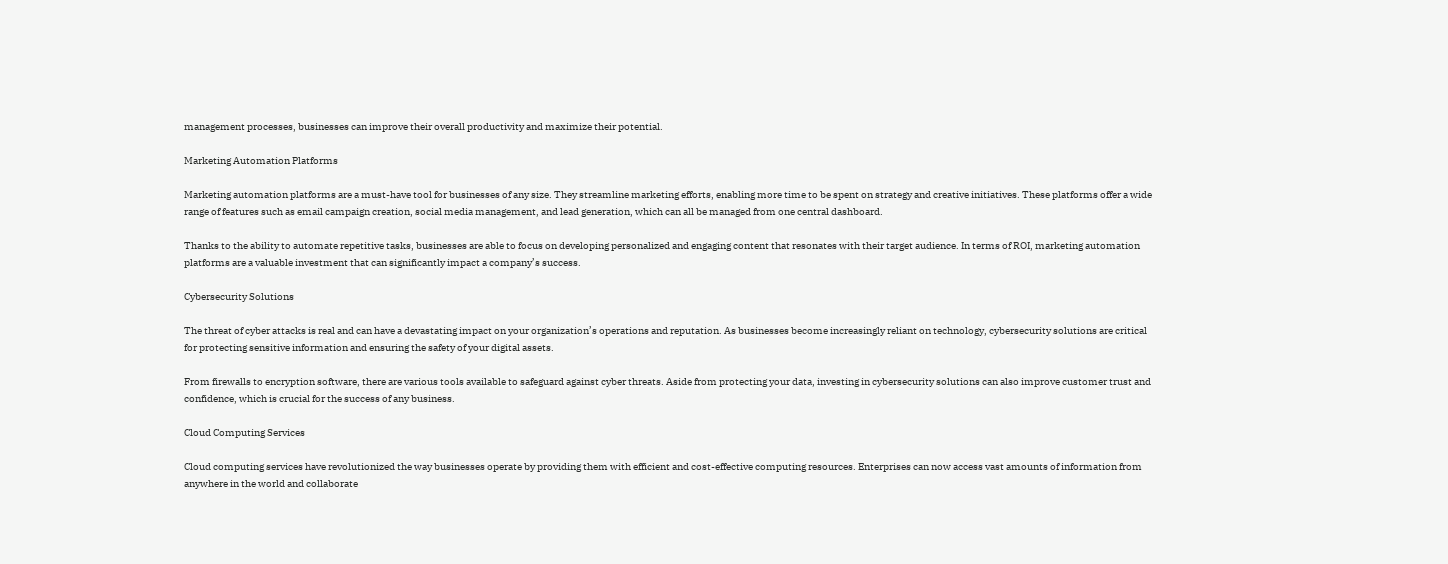management processes, businesses can improve their overall productivity and maximize their potential.

Marketing Automation Platforms

Marketing automation platforms are a must-have tool for businesses of any size. They streamline marketing efforts, enabling more time to be spent on strategy and creative initiatives. These platforms offer a wide range of features such as email campaign creation, social media management, and lead generation, which can all be managed from one central dashboard.

Thanks to the ability to automate repetitive tasks, businesses are able to focus on developing personalized and engaging content that resonates with their target audience. In terms of ROI, marketing automation platforms are a valuable investment that can significantly impact a company’s success.

Cybersecurity Solutions

The threat of cyber attacks is real and can have a devastating impact on your organization’s operations and reputation. As businesses become increasingly reliant on technology, cybersecurity solutions are critical for protecting sensitive information and ensuring the safety of your digital assets.

From firewalls to encryption software, there are various tools available to safeguard against cyber threats. Aside from protecting your data, investing in cybersecurity solutions can also improve customer trust and confidence, which is crucial for the success of any business.

Cloud Computing Services

Cloud computing services have revolutionized the way businesses operate by providing them with efficient and cost-effective computing resources. Enterprises can now access vast amounts of information from anywhere in the world and collaborate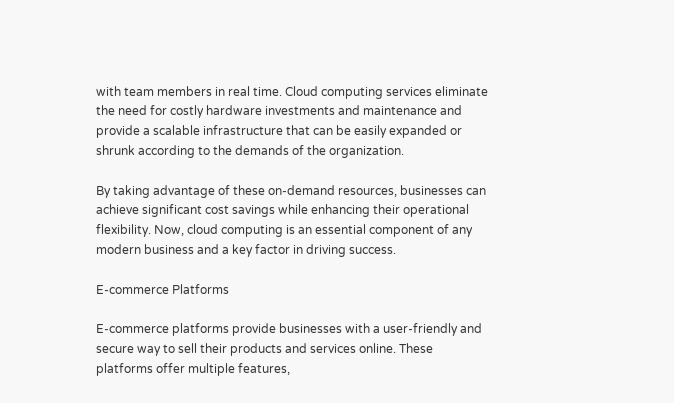with team members in real time. Cloud computing services eliminate the need for costly hardware investments and maintenance and provide a scalable infrastructure that can be easily expanded or shrunk according to the demands of the organization.

By taking advantage of these on-demand resources, businesses can achieve significant cost savings while enhancing their operational flexibility. Now, cloud computing is an essential component of any modern business and a key factor in driving success.

E-commerce Platforms

E-commerce platforms provide businesses with a user-friendly and secure way to sell their products and services online. These platforms offer multiple features,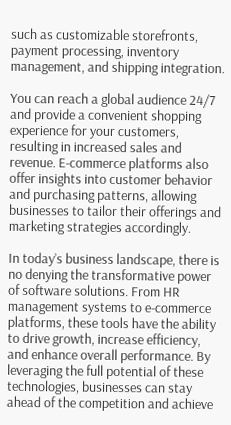such as customizable storefronts, payment processing, inventory management, and shipping integration.

You can reach a global audience 24/7 and provide a convenient shopping experience for your customers, resulting in increased sales and revenue. E-commerce platforms also offer insights into customer behavior and purchasing patterns, allowing businesses to tailor their offerings and marketing strategies accordingly.

In today’s business landscape, there is no denying the transformative power of software solutions. From HR management systems to e-commerce platforms, these tools have the ability to drive growth, increase efficiency, and enhance overall performance. By leveraging the full potential of these technologies, businesses can stay ahead of the competition and achieve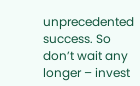unprecedented success. So don’t wait any longer – invest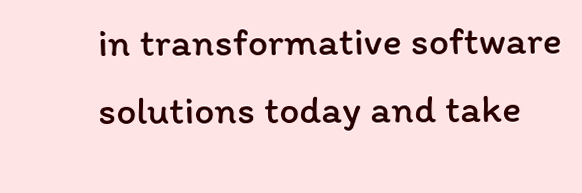in transformative software solutions today and take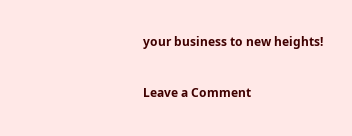your business to new heights!

Leave a Comment